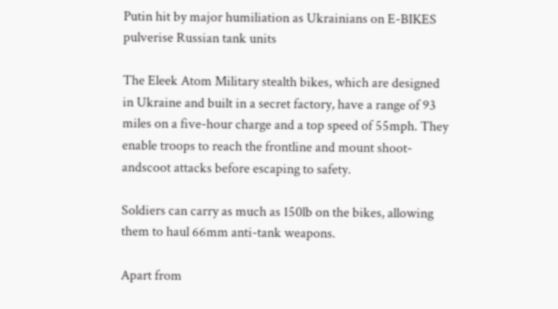Putin hit by major humiliation as Ukrainians on E-BIKES pulverise Russian tank units

The Eleek Atom Military stealth bikes, which are designed in Ukraine and built in a secret factory, have a range of 93 miles on a five-hour charge and a top speed of 55mph. They enable troops to reach the frontline and mount shoot-andscoot attacks before escaping to safety.

Soldiers can carry as much as 150lb on the bikes, allowing them to haul 66mm anti-tank weapons.

Apart from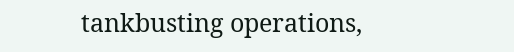tankbusting operations,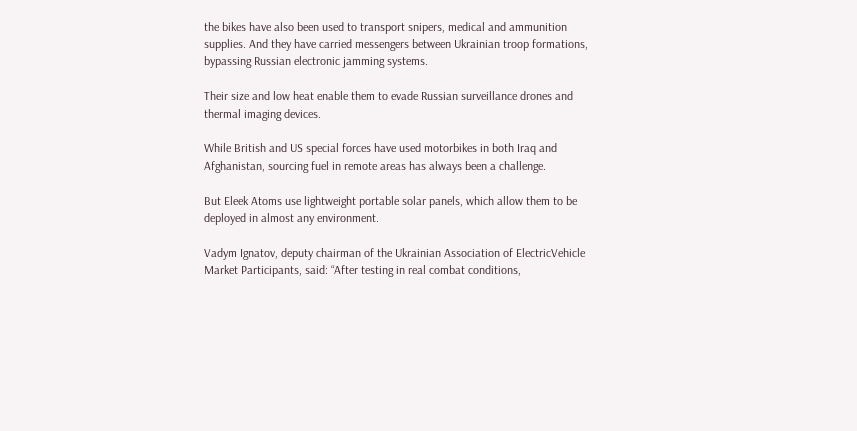the bikes have also been used to transport snipers, medical and ammunition supplies. And they have carried messengers between Ukrainian troop formations, bypassing Russian electronic jamming systems.

Their size and low heat enable them to evade Russian surveillance drones and thermal imaging devices.

While British and US special forces have used motorbikes in both Iraq and Afghanistan, sourcing fuel in remote areas has always been a challenge.

But Eleek Atoms use lightweight portable solar panels, which allow them to be deployed in almost any environment.

Vadym Ignatov, deputy chairman of the Ukrainian Association of ElectricVehicle Market Participants, said: “After testing in real combat conditions,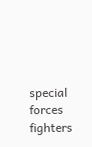special forces fighters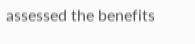assessed the benefits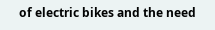of electric bikes and the need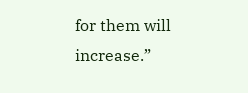for them will increase.”